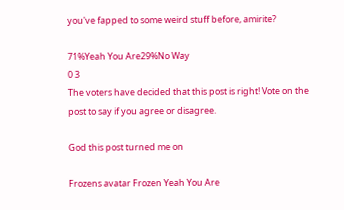you've fapped to some weird stuff before, amirite?

71%Yeah You Are29%No Way
0 3
The voters have decided that this post is right! Vote on the post to say if you agree or disagree.

God this post turned me on

Frozens avatar Frozen Yeah You Are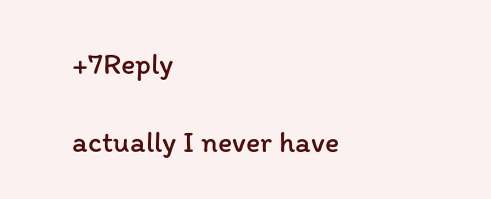+7Reply

actually I never have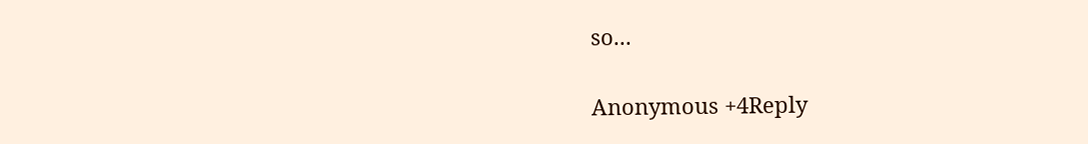so...

Anonymous +4Reply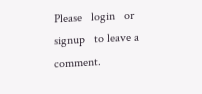Please   login   or signup   to leave a comment.